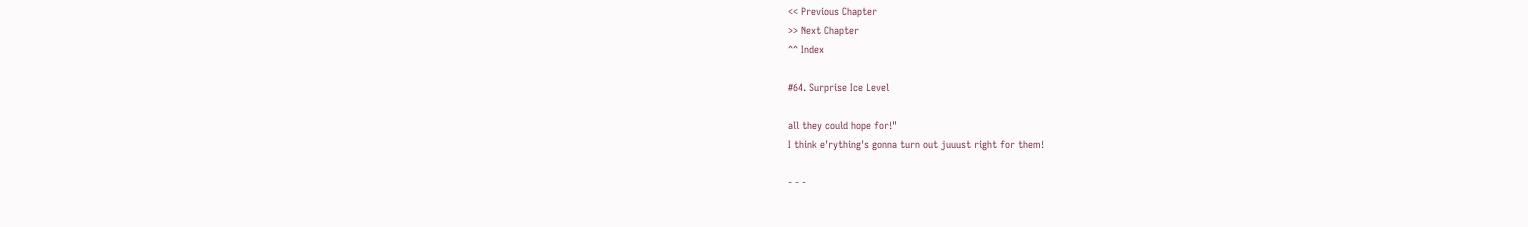<< Previous Chapter
>> Next Chapter
^^ Index

#64. Surprise Ice Level

all they could hope for!"
I think e'rything's gonna turn out juuust right for them!

- - -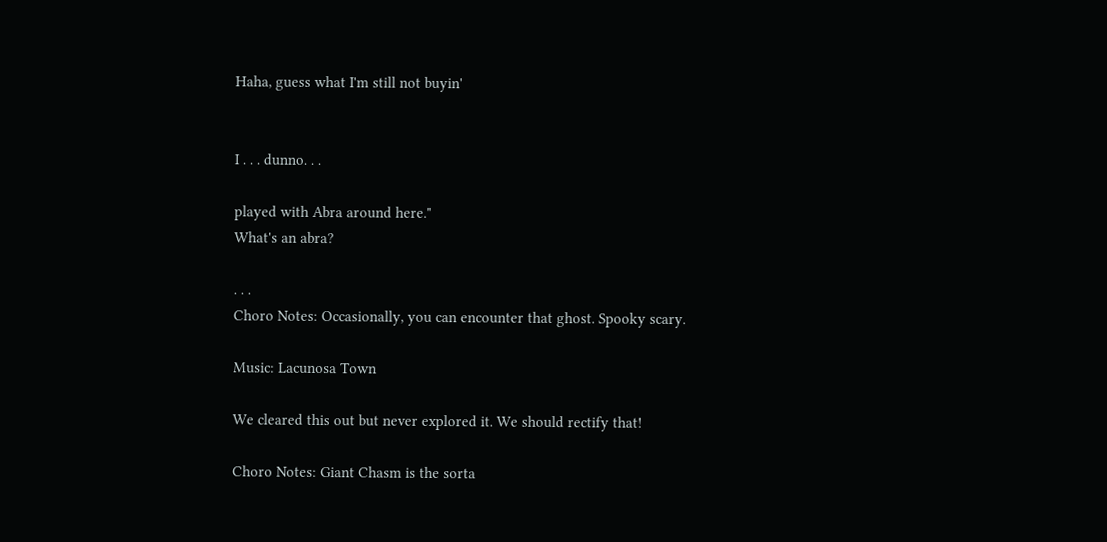Haha, guess what I'm still not buyin'


I . . . dunno. . .

played with Abra around here."
What's an abra?

. . .
Choro Notes: Occasionally, you can encounter that ghost. Spooky scary.

Music: Lacunosa Town

We cleared this out but never explored it. We should rectify that!

Choro Notes: Giant Chasm is the sorta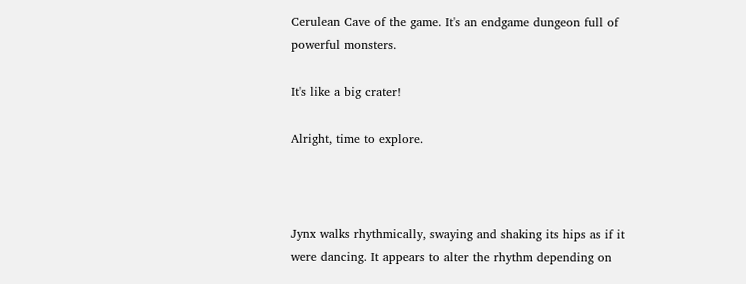Cerulean Cave of the game. It's an endgame dungeon full of powerful monsters.

It's like a big crater!

Alright, time to explore.



Jynx walks rhythmically, swaying and shaking its hips as if it were dancing. It appears to alter the rhythm depending on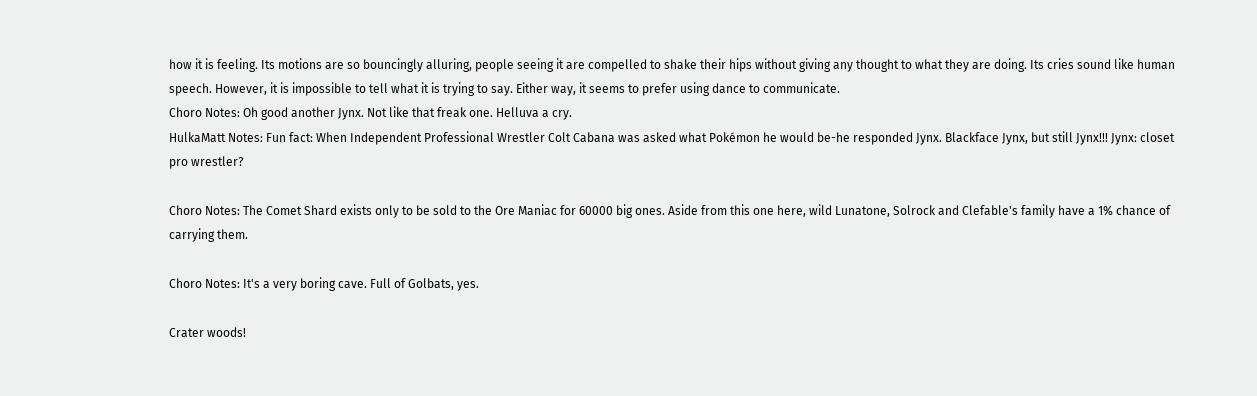how it is feeling. Its motions are so bouncingly alluring, people seeing it are compelled to shake their hips without giving any thought to what they are doing. Its cries sound like human speech. However, it is impossible to tell what it is trying to say. Either way, it seems to prefer using dance to communicate.
Choro Notes: Oh good another Jynx. Not like that freak one. Helluva a cry.
HulkaMatt Notes: Fun fact: When Independent Professional Wrestler Colt Cabana was asked what Pokémon he would be-he responded Jynx. Blackface Jynx, but still Jynx!!! Jynx: closet pro wrestler?

Choro Notes: The Comet Shard exists only to be sold to the Ore Maniac for 60000 big ones. Aside from this one here, wild Lunatone, Solrock and Clefable's family have a 1% chance of carrying them.

Choro Notes: It's a very boring cave. Full of Golbats, yes.

Crater woods!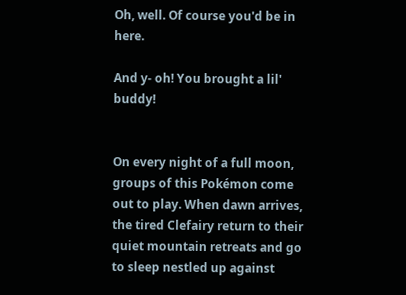Oh, well. Of course you'd be in here.

And y- oh! You brought a lil' buddy!


On every night of a full moon, groups of this Pokémon come out to play. When dawn arrives, the tired Clefairy return to their quiet mountain retreats and go to sleep nestled up against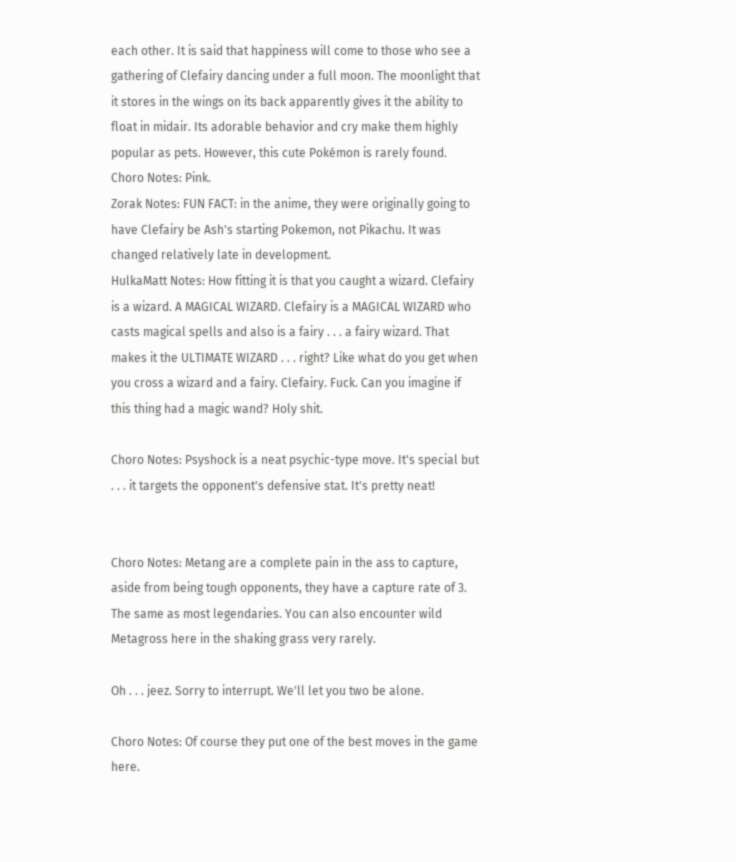each other. It is said that happiness will come to those who see a gathering of Clefairy dancing under a full moon. The moonlight that it stores in the wings on its back apparently gives it the ability to float in midair. Its adorable behavior and cry make them highly popular as pets. However, this cute Pokémon is rarely found.
Choro Notes: Pink.
Zorak Notes: FUN FACT: in the anime, they were originally going to have Clefairy be Ash's starting Pokemon, not Pikachu. It was changed relatively late in development.
HulkaMatt Notes: How fitting it is that you caught a wizard. Clefairy is a wizard. A MAGICAL WIZARD. Clefairy is a MAGICAL WIZARD who casts magical spells and also is a fairy . . . a fairy wizard. That makes it the ULTIMATE WIZARD . . . right? Like what do you get when you cross a wizard and a fairy. Clefairy. Fuck. Can you imagine if this thing had a magic wand? Holy shit.

Choro Notes: Psyshock is a neat psychic-type move. It's special but . . . it targets the opponent's defensive stat. It's pretty neat!


Choro Notes: Metang are a complete pain in the ass to capture, aside from being tough opponents, they have a capture rate of 3. The same as most legendaries. You can also encounter wild Metagross here in the shaking grass very rarely.

Oh . . . jeez. Sorry to interrupt. We'll let you two be alone.

Choro Notes: Of course they put one of the best moves in the game here.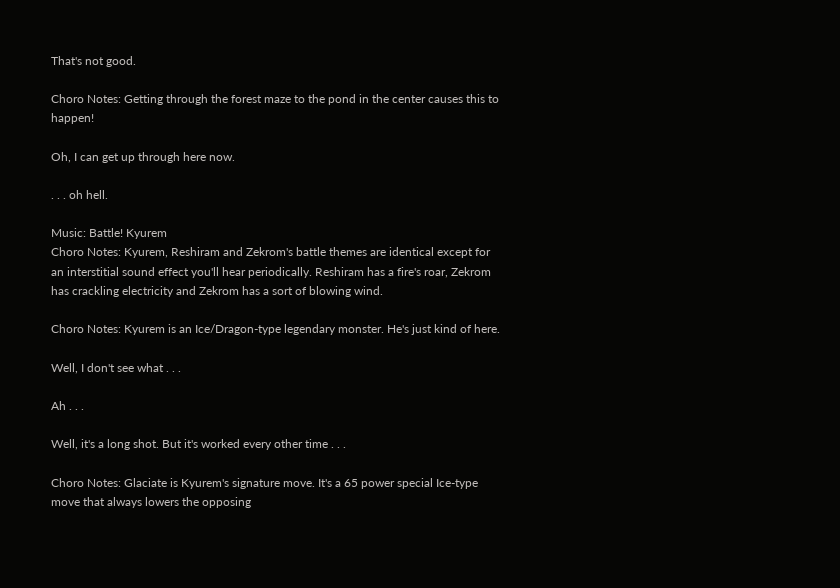That's not good.

Choro Notes: Getting through the forest maze to the pond in the center causes this to happen!

Oh, I can get up through here now.

. . . oh hell.

Music: Battle! Kyurem
Choro Notes: Kyurem, Reshiram and Zekrom's battle themes are identical except for an interstitial sound effect you'll hear periodically. Reshiram has a fire's roar, Zekrom has crackling electricity and Zekrom has a sort of blowing wind.

Choro Notes: Kyurem is an Ice/Dragon-type legendary monster. He's just kind of here.

Well, I don't see what . . .

Ah . . .

Well, it's a long shot. But it's worked every other time . . .

Choro Notes: Glaciate is Kyurem's signature move. It's a 65 power special Ice-type move that always lowers the opposing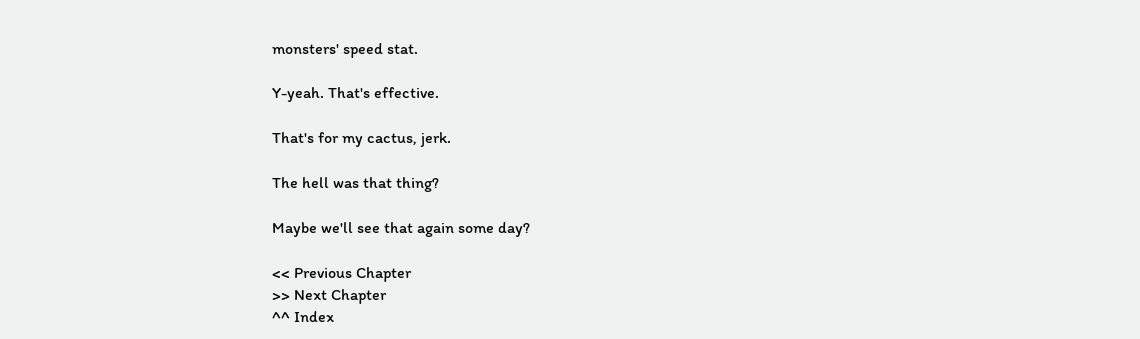monsters' speed stat.

Y-yeah. That's effective.

That's for my cactus, jerk.

The hell was that thing?

Maybe we'll see that again some day?

<< Previous Chapter
>> Next Chapter
^^ Index